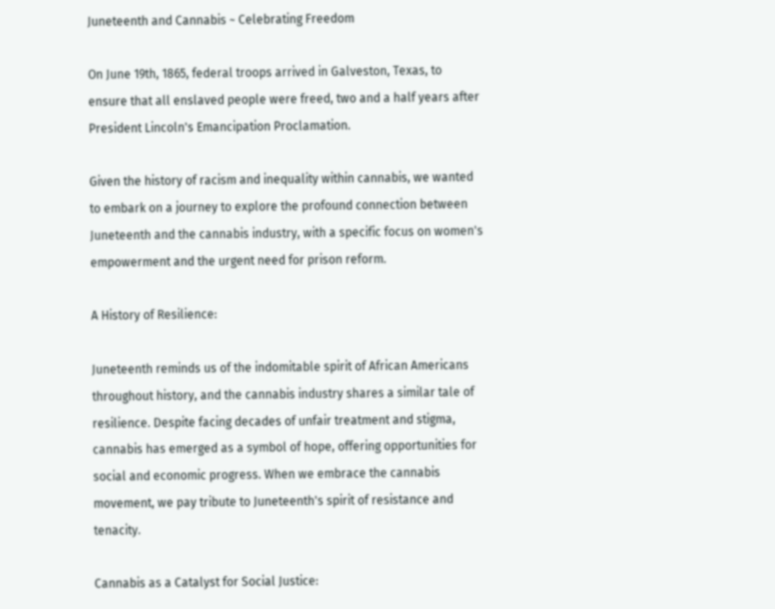Juneteenth and Cannabis ~ Celebrating Freedom

On June 19th, 1865, federal troops arrived in Galveston, Texas, to ensure that all enslaved people were freed, two and a half years after President Lincoln's Emancipation Proclamation.

Given the history of racism and inequality within cannabis, we wanted to embark on a journey to explore the profound connection between Juneteenth and the cannabis industry, with a specific focus on women's empowerment and the urgent need for prison reform.

A History of Resilience:

Juneteenth reminds us of the indomitable spirit of African Americans throughout history, and the cannabis industry shares a similar tale of resilience. Despite facing decades of unfair treatment and stigma, cannabis has emerged as a symbol of hope, offering opportunities for social and economic progress. When we embrace the cannabis movement, we pay tribute to Juneteenth's spirit of resistance and tenacity.

Cannabis as a Catalyst for Social Justice: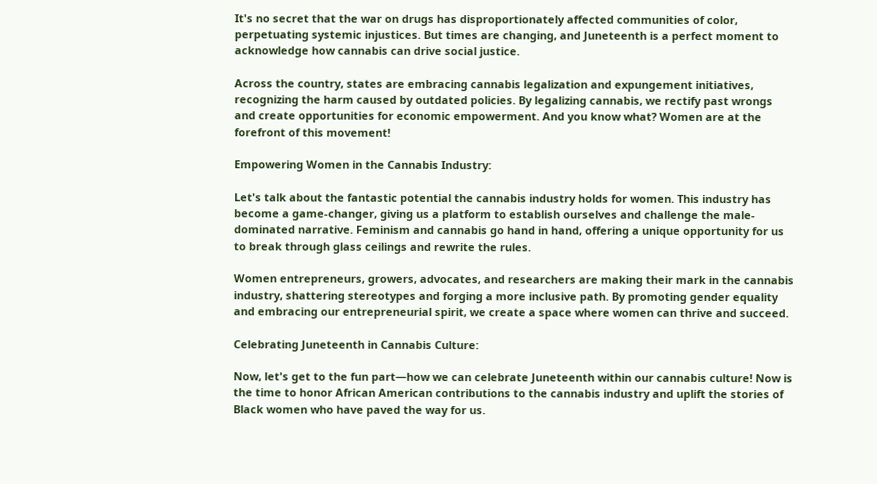It's no secret that the war on drugs has disproportionately affected communities of color, perpetuating systemic injustices. But times are changing, and Juneteenth is a perfect moment to acknowledge how cannabis can drive social justice.

Across the country, states are embracing cannabis legalization and expungement initiatives, recognizing the harm caused by outdated policies. By legalizing cannabis, we rectify past wrongs and create opportunities for economic empowerment. And you know what? Women are at the forefront of this movement!

Empowering Women in the Cannabis Industry:

Let's talk about the fantastic potential the cannabis industry holds for women. This industry has become a game-changer, giving us a platform to establish ourselves and challenge the male-dominated narrative. Feminism and cannabis go hand in hand, offering a unique opportunity for us to break through glass ceilings and rewrite the rules.

Women entrepreneurs, growers, advocates, and researchers are making their mark in the cannabis industry, shattering stereotypes and forging a more inclusive path. By promoting gender equality and embracing our entrepreneurial spirit, we create a space where women can thrive and succeed.

Celebrating Juneteenth in Cannabis Culture:

Now, let's get to the fun part—how we can celebrate Juneteenth within our cannabis culture! Now is the time to honor African American contributions to the cannabis industry and uplift the stories of Black women who have paved the way for us.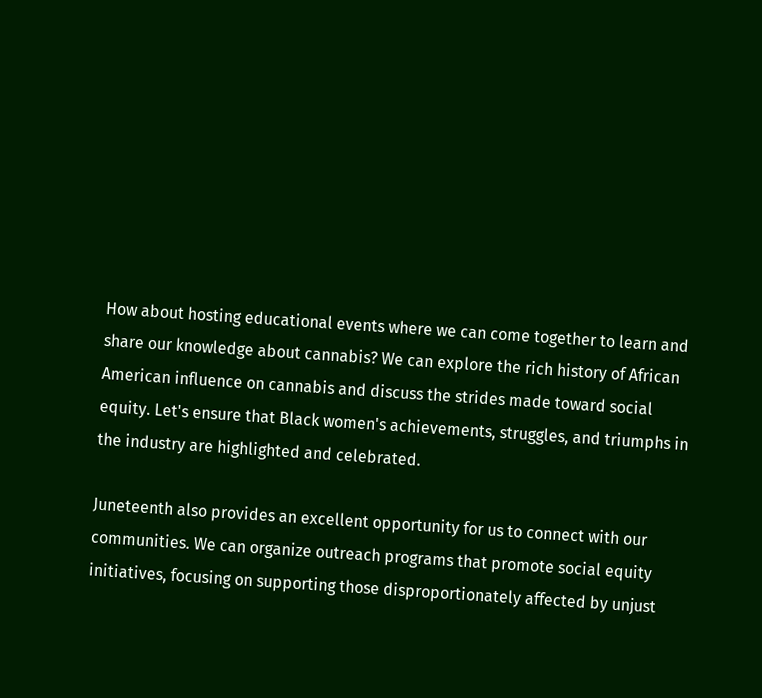How about hosting educational events where we can come together to learn and share our knowledge about cannabis? We can explore the rich history of African American influence on cannabis and discuss the strides made toward social equity. Let's ensure that Black women's achievements, struggles, and triumphs in the industry are highlighted and celebrated.

Juneteenth also provides an excellent opportunity for us to connect with our communities. We can organize outreach programs that promote social equity initiatives, focusing on supporting those disproportionately affected by unjust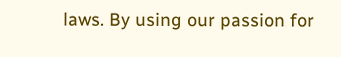laws. By using our passion for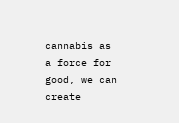cannabis as a force for good, we can create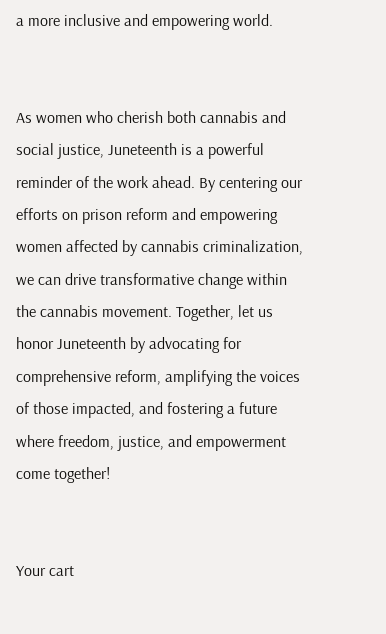a more inclusive and empowering world.


As women who cherish both cannabis and social justice, Juneteenth is a powerful reminder of the work ahead. By centering our efforts on prison reform and empowering women affected by cannabis criminalization, we can drive transformative change within the cannabis movement. Together, let us honor Juneteenth by advocating for comprehensive reform, amplifying the voices of those impacted, and fostering a future where freedom, justice, and empowerment come together!


Your cart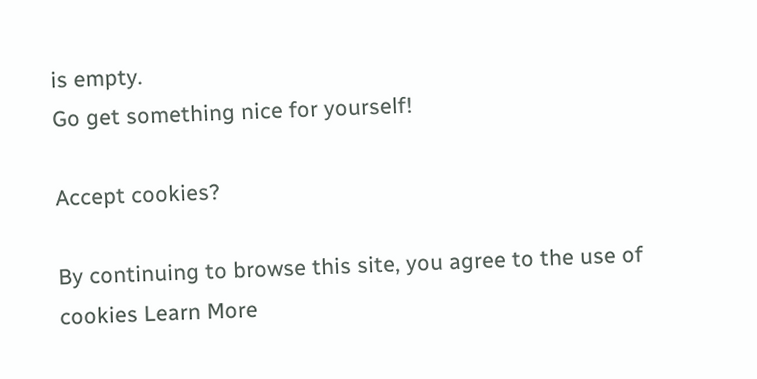is empty.
Go get something nice for yourself!

Accept cookies?

By continuing to browse this site, you agree to the use of cookies Learn More